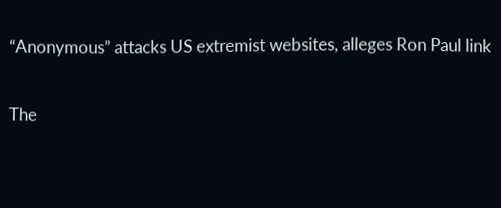“Anonymous” attacks US extremist websites, alleges Ron Paul link

The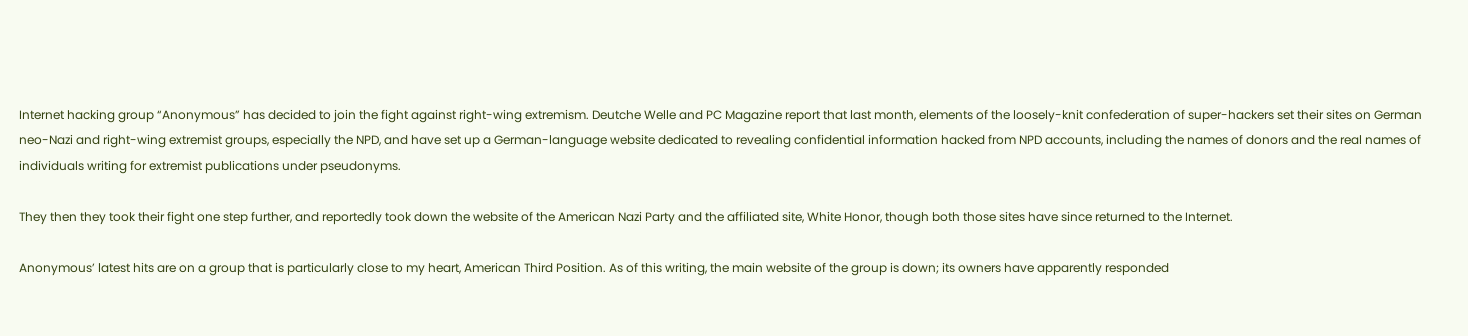Internet hacking group “Anonymous” has decided to join the fight against right-wing extremism. Deutche Welle and PC Magazine report that last month, elements of the loosely-knit confederation of super-hackers set their sites on German neo-Nazi and right-wing extremist groups, especially the NPD, and have set up a German-language website dedicated to revealing confidential information hacked from NPD accounts, including the names of donors and the real names of individuals writing for extremist publications under pseudonyms.

They then they took their fight one step further, and reportedly took down the website of the American Nazi Party and the affiliated site, White Honor, though both those sites have since returned to the Internet.

Anonymous’ latest hits are on a group that is particularly close to my heart, American Third Position. As of this writing, the main website of the group is down; its owners have apparently responded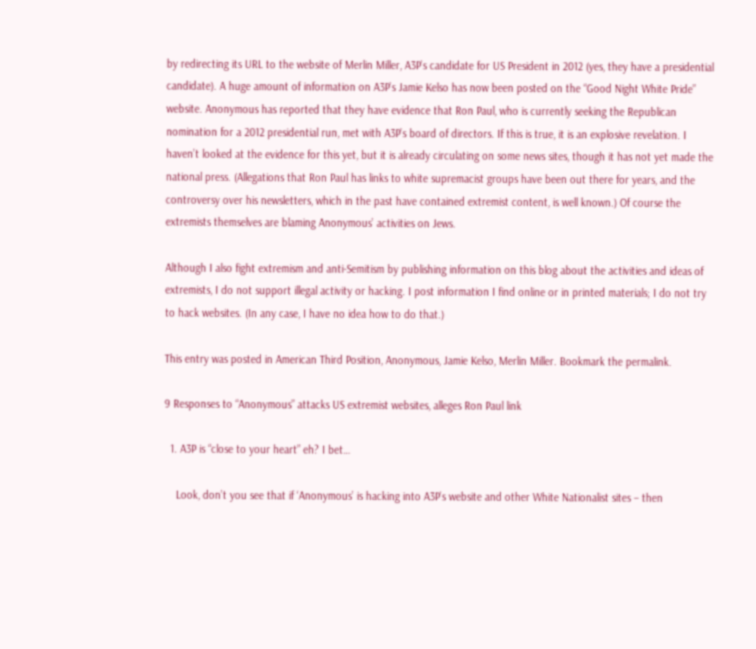by redirecting its URL to the website of Merlin Miller, A3P’s candidate for US President in 2012 (yes, they have a presidential candidate). A huge amount of information on A3P’s Jamie Kelso has now been posted on the “Good Night White Pride” website. Anonymous has reported that they have evidence that Ron Paul, who is currently seeking the Republican nomination for a 2012 presidential run, met with A3P’s board of directors. If this is true, it is an explosive revelation. I haven’t looked at the evidence for this yet, but it is already circulating on some news sites, though it has not yet made the national press. (Allegations that Ron Paul has links to white supremacist groups have been out there for years, and the controversy over his newsletters, which in the past have contained extremist content, is well known.) Of course the extremists themselves are blaming Anonymous’ activities on Jews.

Although I also fight extremism and anti-Semitism by publishing information on this blog about the activities and ideas of extremists, I do not support illegal activity or hacking. I post information I find online or in printed materials; I do not try to hack websites. (In any case, I have no idea how to do that.)

This entry was posted in American Third Position, Anonymous, Jamie Kelso, Merlin Miller. Bookmark the permalink.

9 Responses to “Anonymous” attacks US extremist websites, alleges Ron Paul link

  1. A3P is “close to your heart” eh? I bet…

    Look, don’t you see that if ‘Anonymous’ is hacking into A3P’s website and other White Nationalist sites – then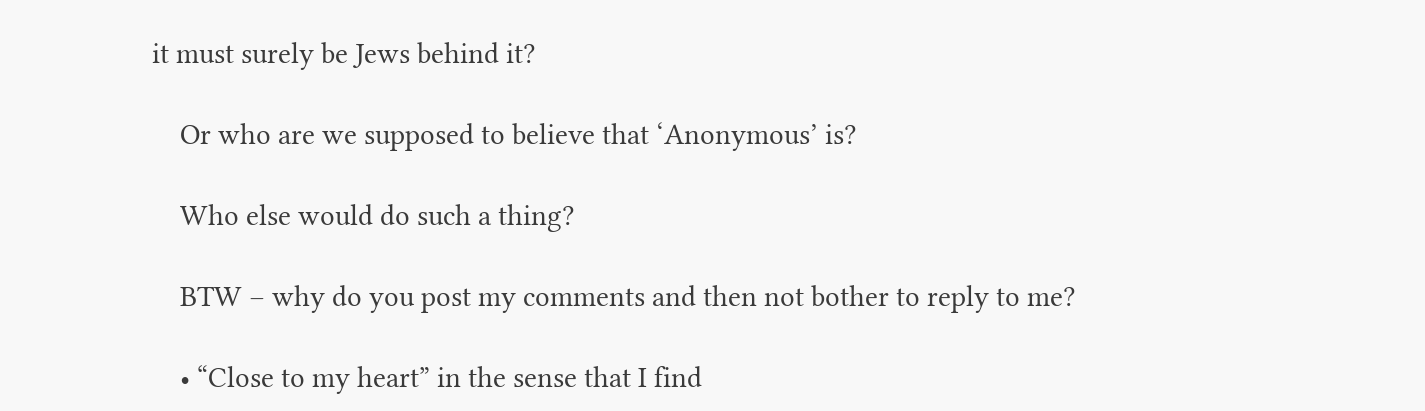it must surely be Jews behind it?

    Or who are we supposed to believe that ‘Anonymous’ is?

    Who else would do such a thing?

    BTW – why do you post my comments and then not bother to reply to me?

    • “Close to my heart” in the sense that I find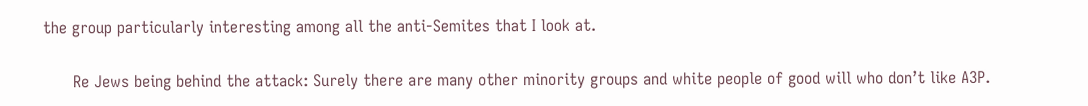the group particularly interesting among all the anti-Semites that I look at.

      Re Jews being behind the attack: Surely there are many other minority groups and white people of good will who don’t like A3P.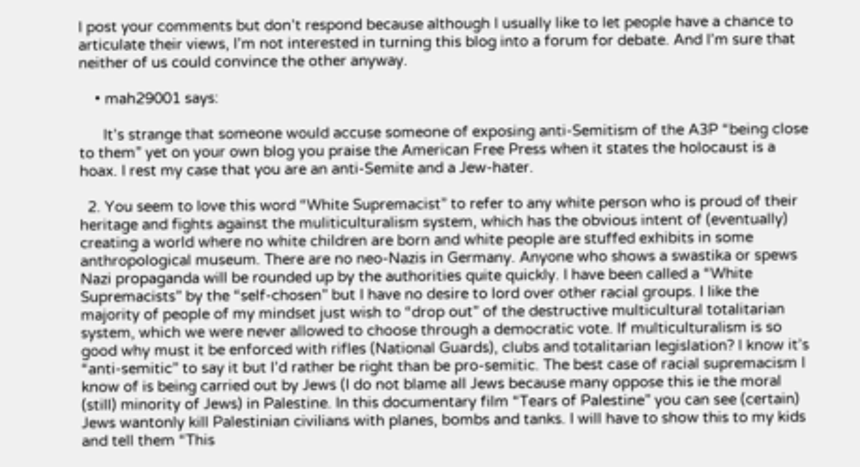I post your comments but don’t respond because although I usually like to let people have a chance to articulate their views, I’m not interested in turning this blog into a forum for debate. And I’m sure that neither of us could convince the other anyway.

    • mah29001 says:

      It’s strange that someone would accuse someone of exposing anti-Semitism of the A3P “being close to them” yet on your own blog you praise the American Free Press when it states the holocaust is a hoax. I rest my case that you are an anti-Semite and a Jew-hater.

  2. You seem to love this word “White Supremacist” to refer to any white person who is proud of their heritage and fights against the muliticulturalism system, which has the obvious intent of (eventually) creating a world where no white children are born and white people are stuffed exhibits in some anthropological museum. There are no neo-Nazis in Germany. Anyone who shows a swastika or spews Nazi propaganda will be rounded up by the authorities quite quickly. I have been called a “White Supremacists” by the “self-chosen” but I have no desire to lord over other racial groups. I like the majority of people of my mindset just wish to “drop out” of the destructive multicultural totalitarian system, which we were never allowed to choose through a democratic vote. If multiculturalism is so good why must it be enforced with rifles (National Guards), clubs and totalitarian legislation? I know it’s “anti-semitic” to say it but I’d rather be right than be pro-semitic. The best case of racial supremacism I know of is being carried out by Jews (I do not blame all Jews because many oppose this ie the moral (still) minority of Jews) in Palestine. In this documentary film “Tears of Palestine” you can see (certain) Jews wantonly kill Palestinian civilians with planes, bombs and tanks. I will have to show this to my kids and tell them “This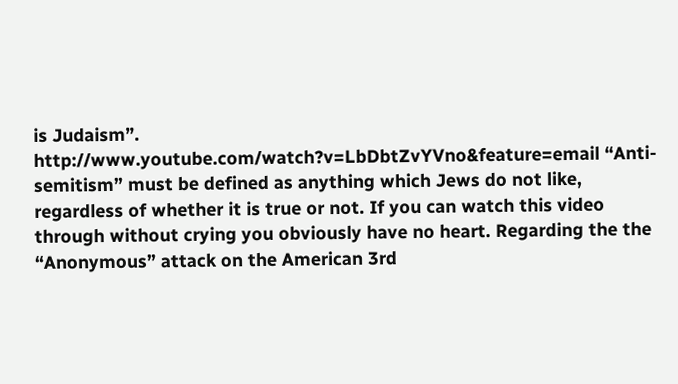is Judaism”. http://www.youtube.com/watch?v=LbDbtZvYVno&feature=email “Anti-semitism” must be defined as anything which Jews do not like, regardless of whether it is true or not. If you can watch this video through without crying you obviously have no heart. Regarding the the “Anonymous” attack on the American 3rd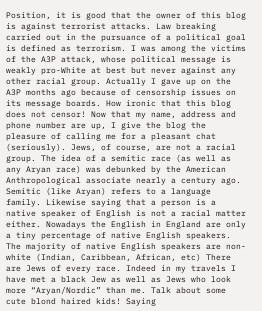Position, it is good that the owner of this blog is against terrorist attacks. Law breaking carried out in the pursuance of a political goal is defined as terrorism. I was among the victims of the A3P attack, whose political message is weakly pro-White at best but never against any other racial group. Actually I gave up on the A3P months ago because of censorship issues on its message boards. How ironic that this blog does not censor! Now that my name, address and phone number are up, I give the blog the pleasure of calling me for a pleasant chat (seriously). Jews, of course, are not a racial group. The idea of a semitic race (as well as any Aryan race) was debunked by the American Anthropological associate nearly a century ago. Semitic (like Aryan) refers to a language family. Likewise saying that a person is a native speaker of English is not a racial matter either. Nowadays the English in England are only a tiny percentage of native English speakers. The majority of native English speakers are non-white (Indian, Caribbean, African, etc) There are Jews of every race. Indeed in my travels I have met a black Jew as well as Jews who look more “Aryan/Nordic” than me. Talk about some cute blond haired kids! Saying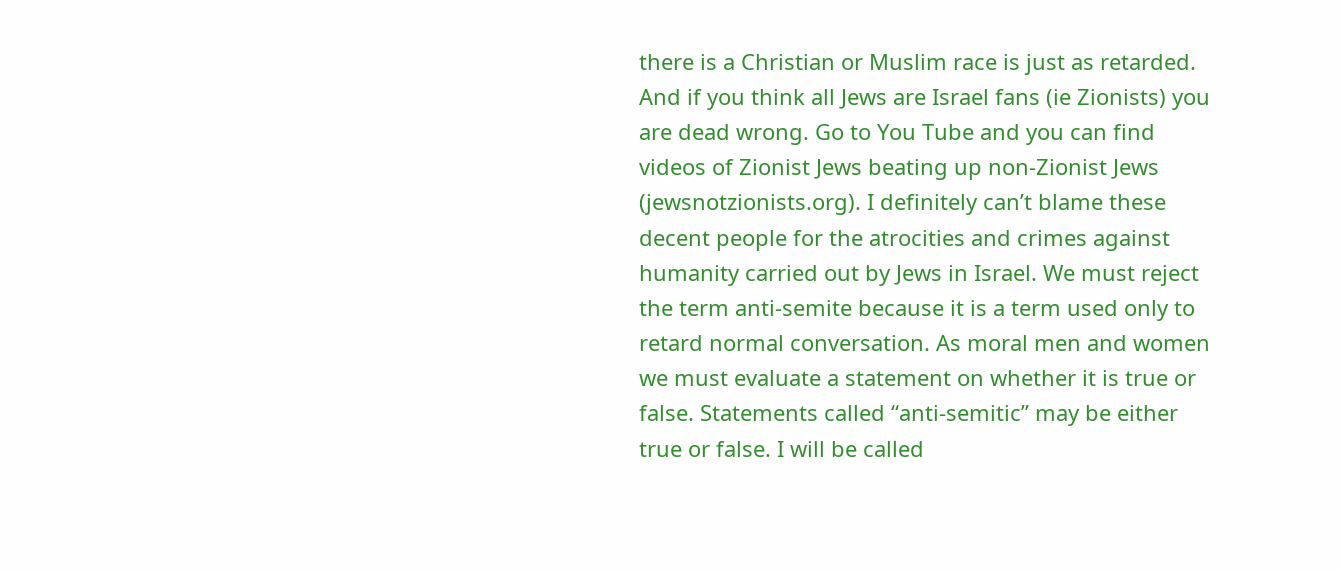there is a Christian or Muslim race is just as retarded. And if you think all Jews are Israel fans (ie Zionists) you are dead wrong. Go to You Tube and you can find videos of Zionist Jews beating up non-Zionist Jews (jewsnotzionists.org). I definitely can’t blame these decent people for the atrocities and crimes against humanity carried out by Jews in Israel. We must reject the term anti-semite because it is a term used only to retard normal conversation. As moral men and women we must evaluate a statement on whether it is true or false. Statements called “anti-semitic” may be either true or false. I will be called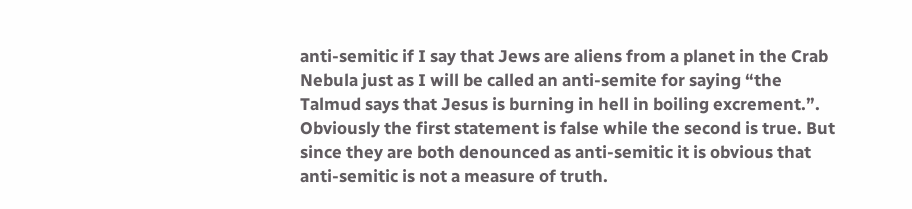anti-semitic if I say that Jews are aliens from a planet in the Crab Nebula just as I will be called an anti-semite for saying “the Talmud says that Jesus is burning in hell in boiling excrement.”. Obviously the first statement is false while the second is true. But since they are both denounced as anti-semitic it is obvious that anti-semitic is not a measure of truth.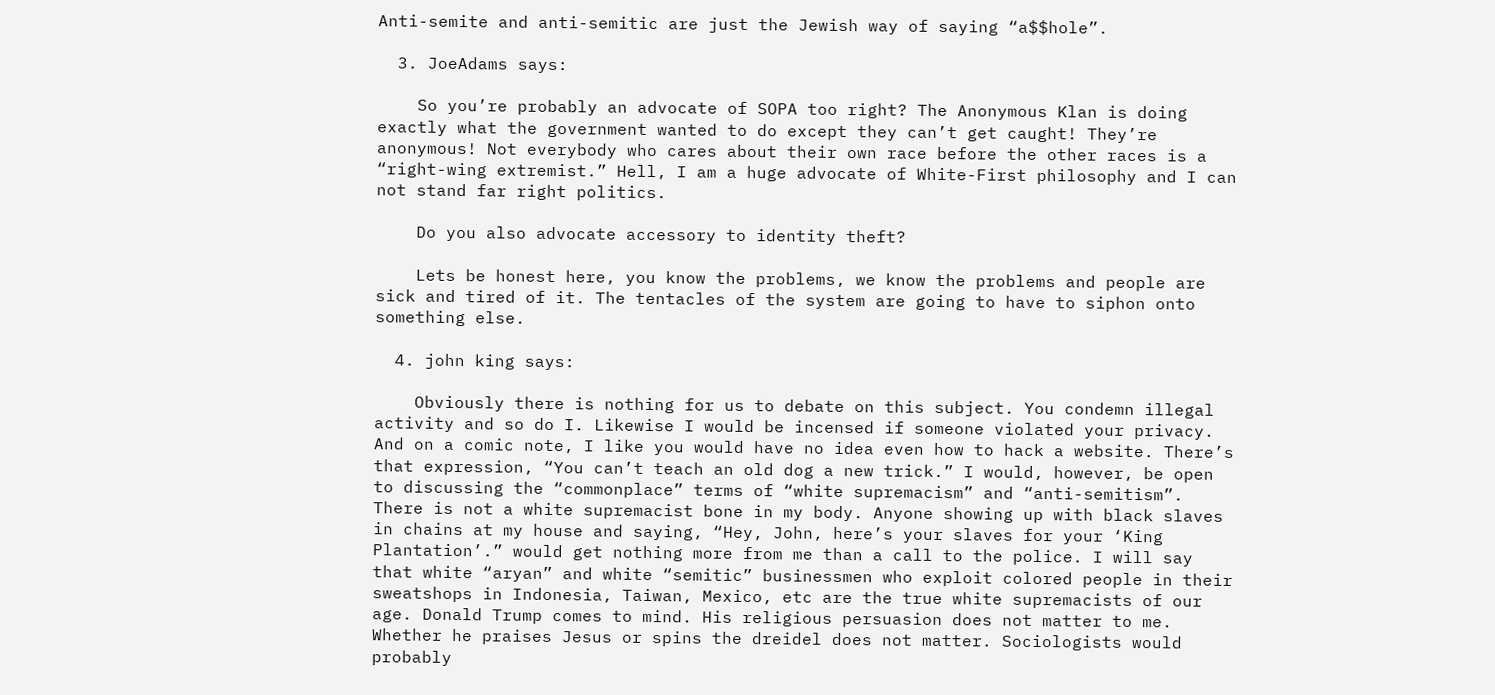Anti-semite and anti-semitic are just the Jewish way of saying “a$$hole”.

  3. JoeAdams says:

    So you’re probably an advocate of SOPA too right? The Anonymous Klan is doing exactly what the government wanted to do except they can’t get caught! They’re anonymous! Not everybody who cares about their own race before the other races is a “right-wing extremist.” Hell, I am a huge advocate of White-First philosophy and I can not stand far right politics.

    Do you also advocate accessory to identity theft?

    Lets be honest here, you know the problems, we know the problems and people are sick and tired of it. The tentacles of the system are going to have to siphon onto something else.

  4. john king says:

    Obviously there is nothing for us to debate on this subject. You condemn illegal activity and so do I. Likewise I would be incensed if someone violated your privacy. And on a comic note, I like you would have no idea even how to hack a website. There’s that expression, “You can’t teach an old dog a new trick.” I would, however, be open to discussing the “commonplace” terms of “white supremacism” and “anti-semitism”. There is not a white supremacist bone in my body. Anyone showing up with black slaves in chains at my house and saying, “Hey, John, here’s your slaves for your ‘King Plantation’.” would get nothing more from me than a call to the police. I will say that white “aryan” and white “semitic” businessmen who exploit colored people in their sweatshops in Indonesia, Taiwan, Mexico, etc are the true white supremacists of our age. Donald Trump comes to mind. His religious persuasion does not matter to me. Whether he praises Jesus or spins the dreidel does not matter. Sociologists would probably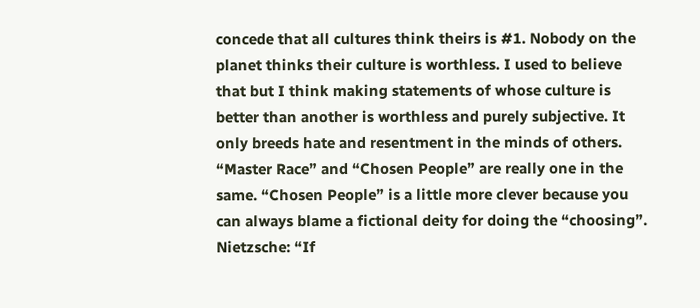concede that all cultures think theirs is #1. Nobody on the planet thinks their culture is worthless. I used to believe that but I think making statements of whose culture is better than another is worthless and purely subjective. It only breeds hate and resentment in the minds of others. “Master Race” and “Chosen People” are really one in the same. “Chosen People” is a little more clever because you can always blame a fictional deity for doing the “choosing”. Nietzsche: “If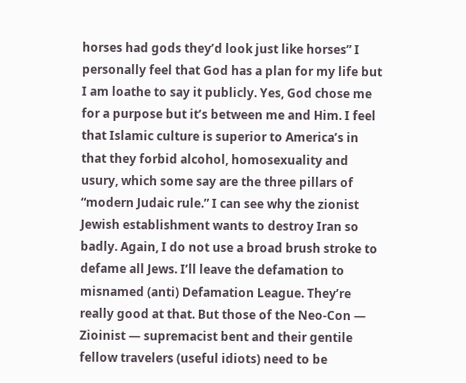horses had gods they’d look just like horses” I personally feel that God has a plan for my life but I am loathe to say it publicly. Yes, God chose me for a purpose but it’s between me and Him. I feel that Islamic culture is superior to America’s in that they forbid alcohol, homosexuality and usury, which some say are the three pillars of “modern Judaic rule.” I can see why the zionist Jewish establishment wants to destroy Iran so badly. Again, I do not use a broad brush stroke to defame all Jews. I’ll leave the defamation to misnamed (anti) Defamation League. They’re really good at that. But those of the Neo-Con — Zioinist — supremacist bent and their gentile fellow travelers (useful idiots) need to be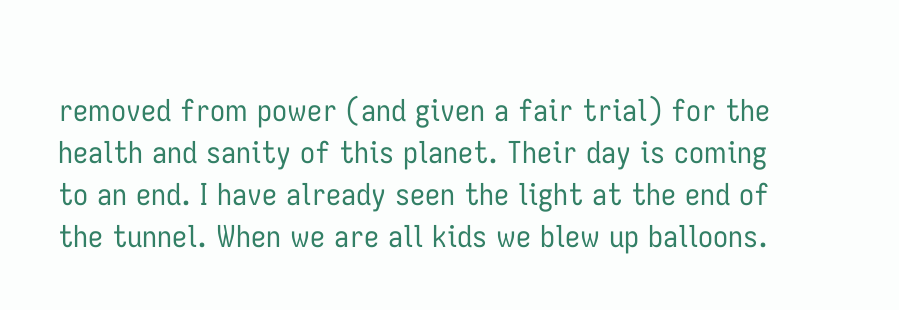removed from power (and given a fair trial) for the health and sanity of this planet. Their day is coming to an end. I have already seen the light at the end of the tunnel. When we are all kids we blew up balloons.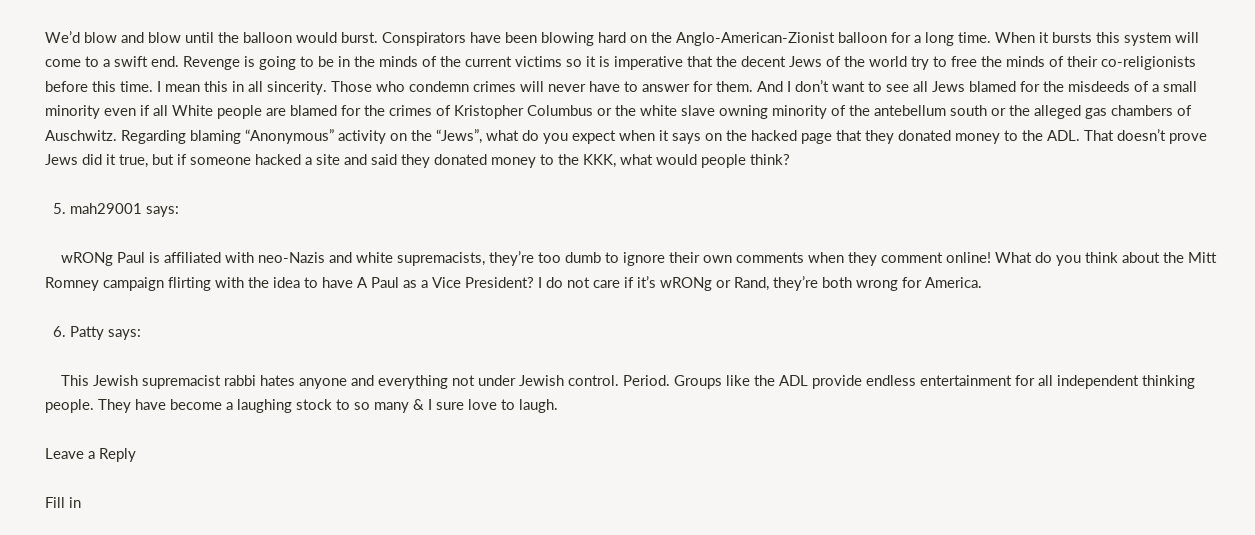We’d blow and blow until the balloon would burst. Conspirators have been blowing hard on the Anglo-American-Zionist balloon for a long time. When it bursts this system will come to a swift end. Revenge is going to be in the minds of the current victims so it is imperative that the decent Jews of the world try to free the minds of their co-religionists before this time. I mean this in all sincerity. Those who condemn crimes will never have to answer for them. And I don’t want to see all Jews blamed for the misdeeds of a small minority even if all White people are blamed for the crimes of Kristopher Columbus or the white slave owning minority of the antebellum south or the alleged gas chambers of Auschwitz. Regarding blaming “Anonymous” activity on the “Jews”, what do you expect when it says on the hacked page that they donated money to the ADL. That doesn’t prove Jews did it true, but if someone hacked a site and said they donated money to the KKK, what would people think?

  5. mah29001 says:

    wRONg Paul is affiliated with neo-Nazis and white supremacists, they’re too dumb to ignore their own comments when they comment online! What do you think about the Mitt Romney campaign flirting with the idea to have A Paul as a Vice President? I do not care if it’s wRONg or Rand, they’re both wrong for America.

  6. Patty says:

    This Jewish supremacist rabbi hates anyone and everything not under Jewish control. Period. Groups like the ADL provide endless entertainment for all independent thinking people. They have become a laughing stock to so many & I sure love to laugh.

Leave a Reply

Fill in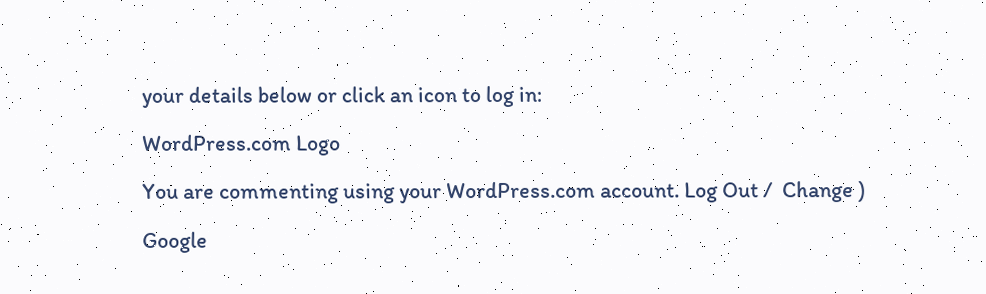your details below or click an icon to log in:

WordPress.com Logo

You are commenting using your WordPress.com account. Log Out /  Change )

Google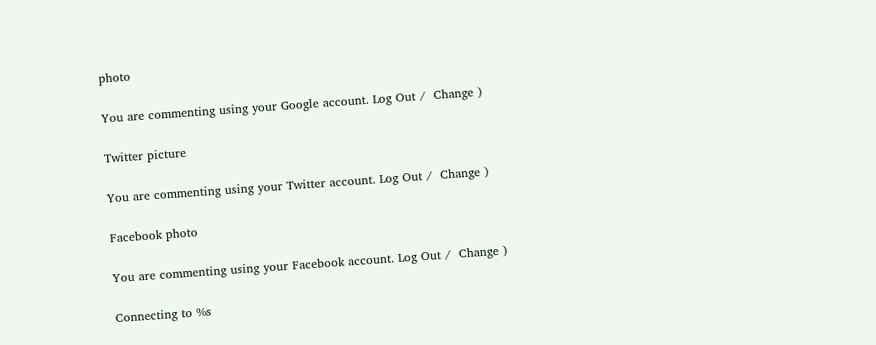photo

You are commenting using your Google account. Log Out /  Change )

Twitter picture

You are commenting using your Twitter account. Log Out /  Change )

Facebook photo

You are commenting using your Facebook account. Log Out /  Change )

Connecting to %s